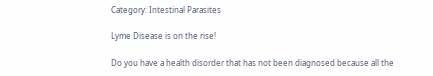Category: Intestinal Parasites

Lyme Disease is on the rise!

Do you have a health disorder that has not been diagnosed because all the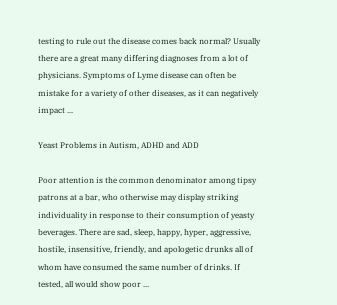testing to rule out the disease comes back normal? Usually there are a great many differing diagnoses from a lot of physicians. Symptoms of Lyme disease can often be mistake for a variety of other diseases, as it can negatively impact ...

Yeast Problems in Autism, ADHD and ADD

Poor attention is the common denominator among tipsy patrons at a bar, who otherwise may display striking individuality in response to their consumption of yeasty beverages. There are sad, sleep, happy, hyper, aggressive, hostile, insensitive, friendly, and apologetic drunks all of whom have consumed the same number of drinks. If tested, all would show poor ...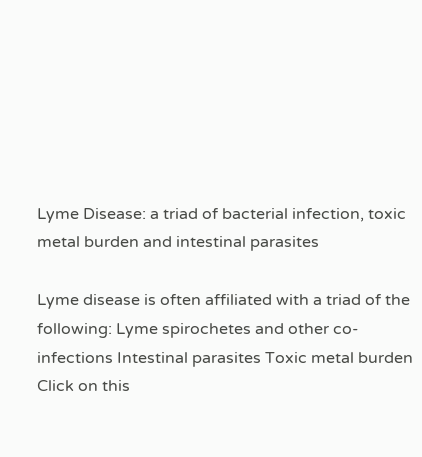Lyme Disease: a triad of bacterial infection, toxic metal burden and intestinal parasites

Lyme disease is often affiliated with a triad of the following: Lyme spirochetes and other co-infections Intestinal parasites Toxic metal burden Click on this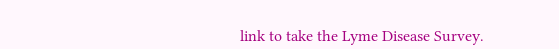link to take the Lyme Disease Survey.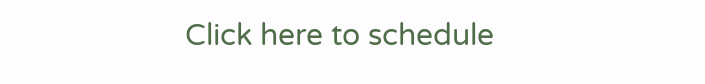Click here to schedule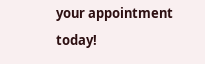your appointment today!